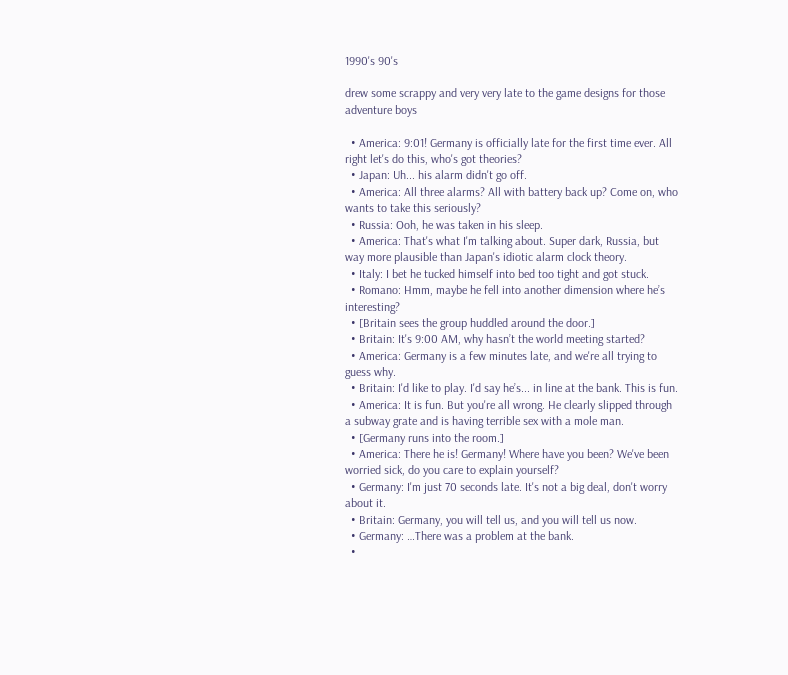1990's 90's

drew some scrappy and very very late to the game designs for those adventure boys

  • America: 9:01! Germany is officially late for the first time ever. All right let's do this, who's got theories?
  • Japan: Uh... his alarm didn't go off.
  • America: All three alarms? All with battery back up? Come on, who wants to take this seriously?
  • Russia: Ooh, he was taken in his sleep.
  • America: That's what I'm talking about. Super dark, Russia, but way more plausible than Japan's idiotic alarm clock theory.
  • Italy: I bet he tucked himself into bed too tight and got stuck.
  • Romano: Hmm, maybe he fell into another dimension where he’s interesting?
  • [Britain sees the group huddled around the door.]
  • Britain: It's 9:00 AM, why hasn’t the world meeting started?
  • America: Germany is a few minutes late, and we're all trying to guess why.
  • Britain: I'd like to play. I'd say he’s... in line at the bank. This is fun.
  • America: It is fun. But you're all wrong. He clearly slipped through a subway grate and is having terrible sex with a mole man.
  • [Germany runs into the room.]
  • America: There he is! Germany! Where have you been? We've been worried sick, do you care to explain yourself?
  • Germany: I'm just 70 seconds late. It's not a big deal, don't worry about it.
  • Britain: Germany, you will tell us, and you will tell us now.
  • Germany: …There was a problem at the bank.
  •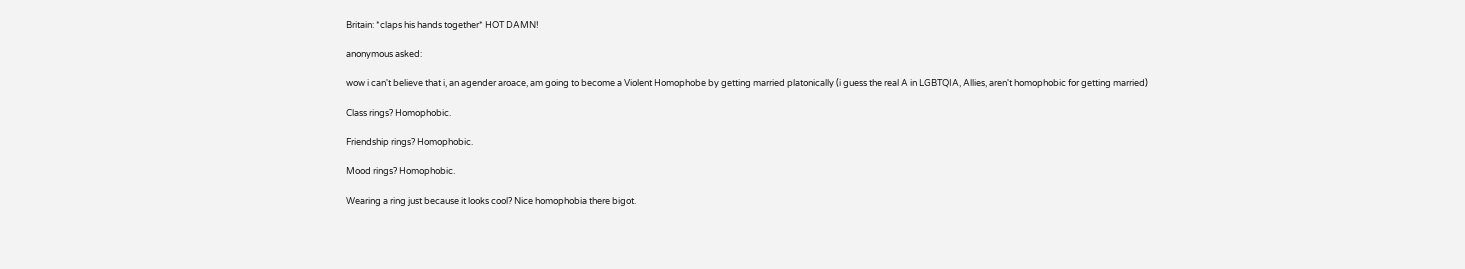Britain: *claps his hands together* HOT DAMN!

anonymous asked:

wow i can't believe that i, an agender aroace, am going to become a Violent Homophobe by getting married platonically (i guess the real A in LGBTQIA, Allies, aren't homophobic for getting married)

Class rings? Homophobic.

Friendship rings? Homophobic.

Mood rings? Homophobic.

Wearing a ring just because it looks cool? Nice homophobia there bigot.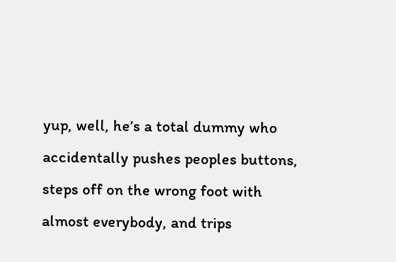yup, well, he’s a total dummy who accidentally pushes peoples buttons, steps off on the wrong foot with almost everybody, and trips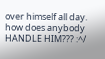over himself all day. how does anybody HANDLE HIM??? :^/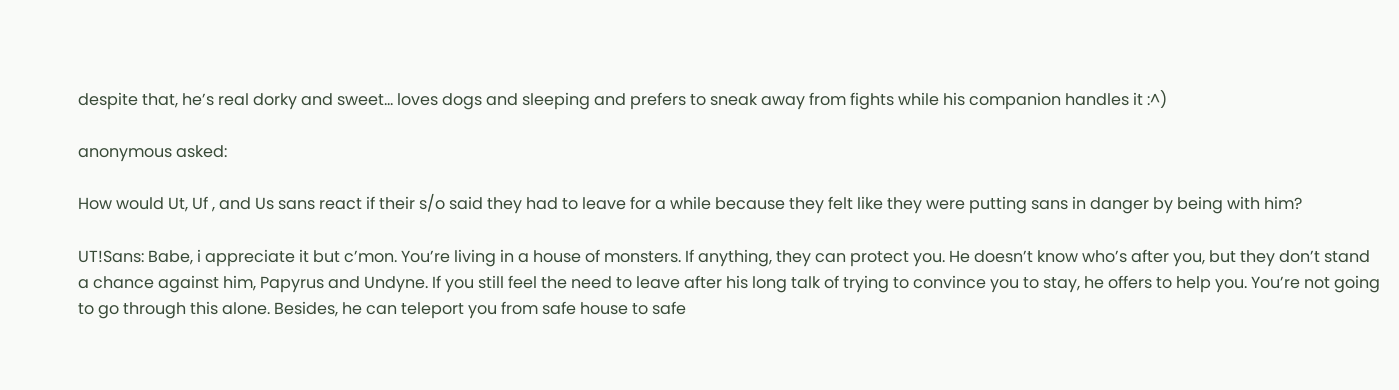despite that, he’s real dorky and sweet… loves dogs and sleeping and prefers to sneak away from fights while his companion handles it :^)

anonymous asked:

How would Ut, Uf , and Us sans react if their s/o said they had to leave for a while because they felt like they were putting sans in danger by being with him?

UT!Sans: Babe, i appreciate it but c’mon. You’re living in a house of monsters. If anything, they can protect you. He doesn’t know who’s after you, but they don’t stand a chance against him, Papyrus and Undyne. If you still feel the need to leave after his long talk of trying to convince you to stay, he offers to help you. You’re not going to go through this alone. Besides, he can teleport you from safe house to safe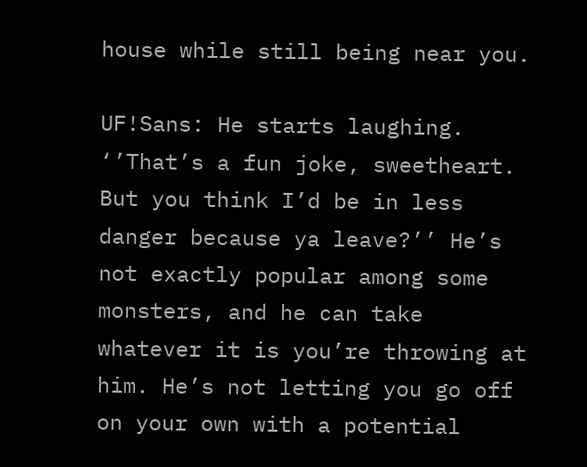house while still being near you.

UF!Sans: He starts laughing. ‘’That’s a fun joke, sweetheart. But you think I’d be in less danger because ya leave?’’ He’s not exactly popular among some monsters, and he can take whatever it is you’re throwing at him. He’s not letting you go off on your own with a potential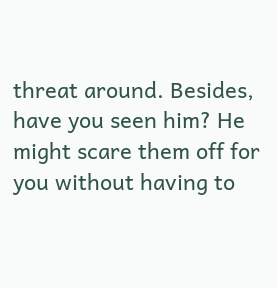threat around. Besides, have you seen him? He might scare them off for you without having to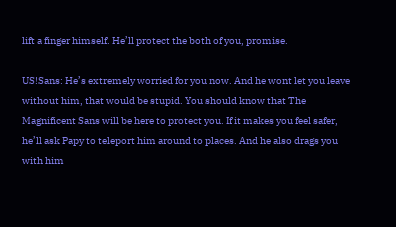lift a finger himself. He’ll protect the both of you, promise.

US!Sans: He’s extremely worried for you now. And he wont let you leave without him, that would be stupid. You should know that The Magnificent Sans will be here to protect you. If it makes you feel safer, he’ll ask Papy to teleport him around to places. And he also drags you with him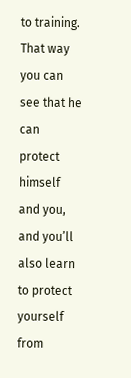to training. That way you can see that he can protect himself and you, and you’ll also learn to protect yourself from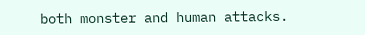both monster and human attacks.